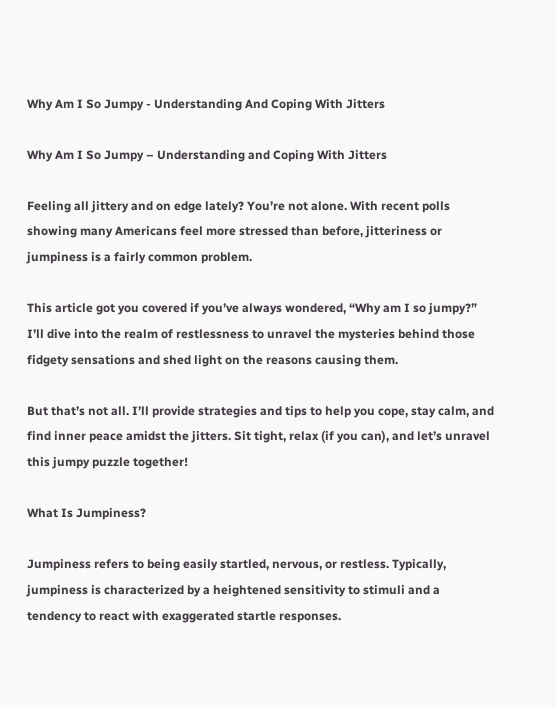Why Am I So Jumpy - Understanding And Coping With Jitters

Why Am I So Jumpy – Understanding and Coping With Jitters

Feeling all jittery and on edge lately? You’re not alone. With recent polls showing many Americans feel more stressed than before, jitteriness or jumpiness is a fairly common problem.

This article got you covered if you’ve always wondered, “Why am I so jumpy?” I’ll dive into the realm of restlessness to unravel the mysteries behind those fidgety sensations and shed light on the reasons causing them.

But that’s not all. I’ll provide strategies and tips to help you cope, stay calm, and find inner peace amidst the jitters. Sit tight, relax (if you can), and let’s unravel this jumpy puzzle together!

What Is Jumpiness?

Jumpiness refers to being easily startled, nervous, or restless. Typically, jumpiness is characterized by a heightened sensitivity to stimuli and a tendency to react with exaggerated startle responses.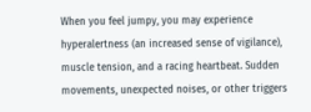When you feel jumpy, you may experience hyperalertness (an increased sense of vigilance), muscle tension, and a racing heartbeat. Sudden movements, unexpected noises, or other triggers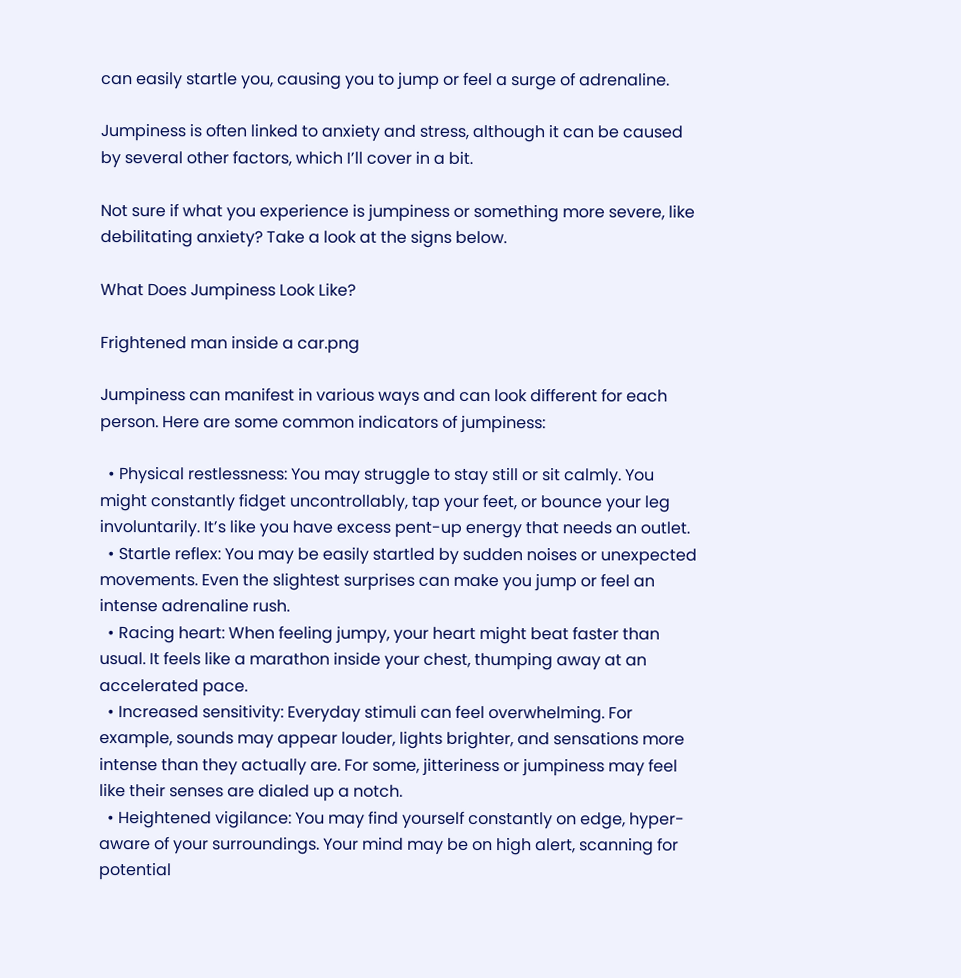can easily startle you, causing you to jump or feel a surge of adrenaline.

Jumpiness is often linked to anxiety and stress, although it can be caused by several other factors, which I’ll cover in a bit.

Not sure if what you experience is jumpiness or something more severe, like debilitating anxiety? Take a look at the signs below.

What Does Jumpiness Look Like?

Frightened man inside a car.png

Jumpiness can manifest in various ways and can look different for each person. Here are some common indicators of jumpiness:

  • Physical restlessness: You may struggle to stay still or sit calmly. You might constantly fidget uncontrollably, tap your feet, or bounce your leg involuntarily. It’s like you have excess pent-up energy that needs an outlet.
  • Startle reflex: You may be easily startled by sudden noises or unexpected movements. Even the slightest surprises can make you jump or feel an intense adrenaline rush.
  • Racing heart: When feeling jumpy, your heart might beat faster than usual. It feels like a marathon inside your chest, thumping away at an accelerated pace.
  • Increased sensitivity: Everyday stimuli can feel overwhelming. For example, sounds may appear louder, lights brighter, and sensations more intense than they actually are. For some, jitteriness or jumpiness may feel like their senses are dialed up a notch.
  • Heightened vigilance: You may find yourself constantly on edge, hyper-aware of your surroundings. Your mind may be on high alert, scanning for potential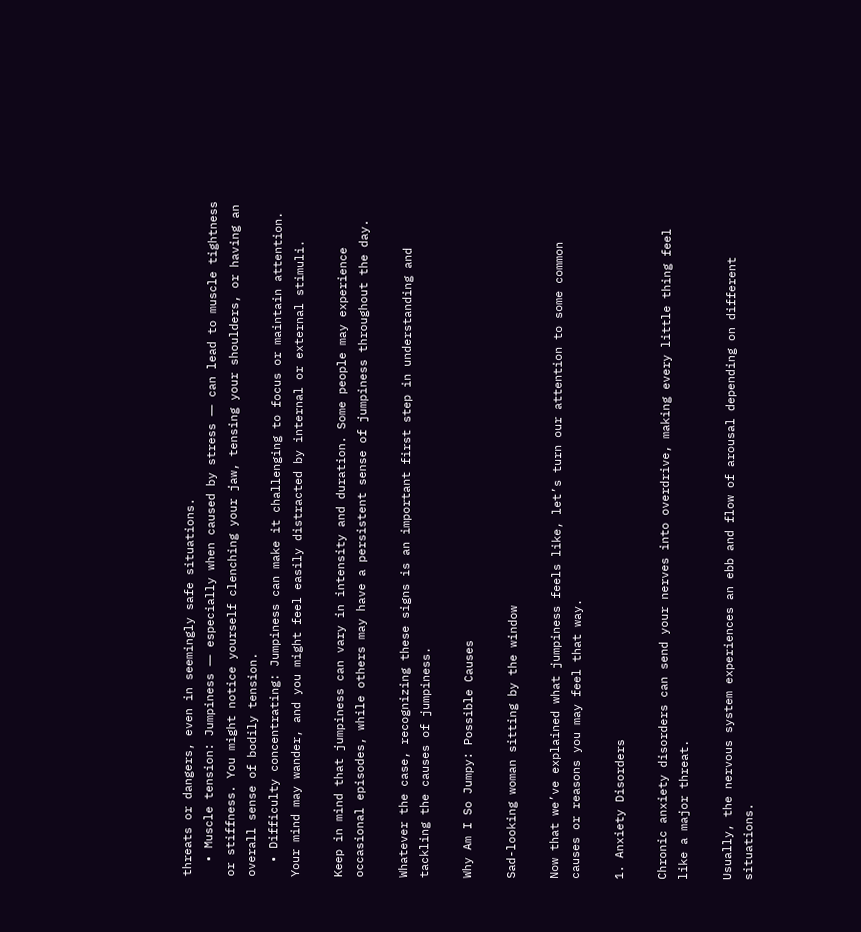threats or dangers, even in seemingly safe situations.
  • Muscle tension: Jumpiness ― especially when caused by stress ― can lead to muscle tightness or stiffness. You might notice yourself clenching your jaw, tensing your shoulders, or having an overall sense of bodily tension.
  • Difficulty concentrating: Jumpiness can make it challenging to focus or maintain attention. Your mind may wander, and you might feel easily distracted by internal or external stimuli.

Keep in mind that jumpiness can vary in intensity and duration. Some people may experience occasional episodes, while others may have a persistent sense of jumpiness throughout the day.

Whatever the case, recognizing these signs is an important first step in understanding and tackling the causes of jumpiness.

Why Am I So Jumpy: Possible Causes

Sad-looking woman sitting by the window

Now that we’ve explained what jumpiness feels like, let’s turn our attention to some common causes or reasons you may feel that way.

1. Anxiety Disorders

Chronic anxiety disorders can send your nerves into overdrive, making every little thing feel like a major threat.

Usually, the nervous system experiences an ebb and flow of arousal depending on different situations.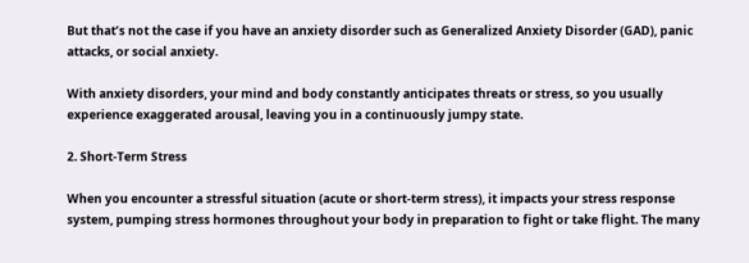But that’s not the case if you have an anxiety disorder such as Generalized Anxiety Disorder (GAD), panic attacks, or social anxiety.

With anxiety disorders, your mind and body constantly anticipates threats or stress, so you usually experience exaggerated arousal, leaving you in a continuously jumpy state.

2. Short-Term Stress

When you encounter a stressful situation (acute or short-term stress), it impacts your stress response system, pumping stress hormones throughout your body in preparation to fight or take flight. The many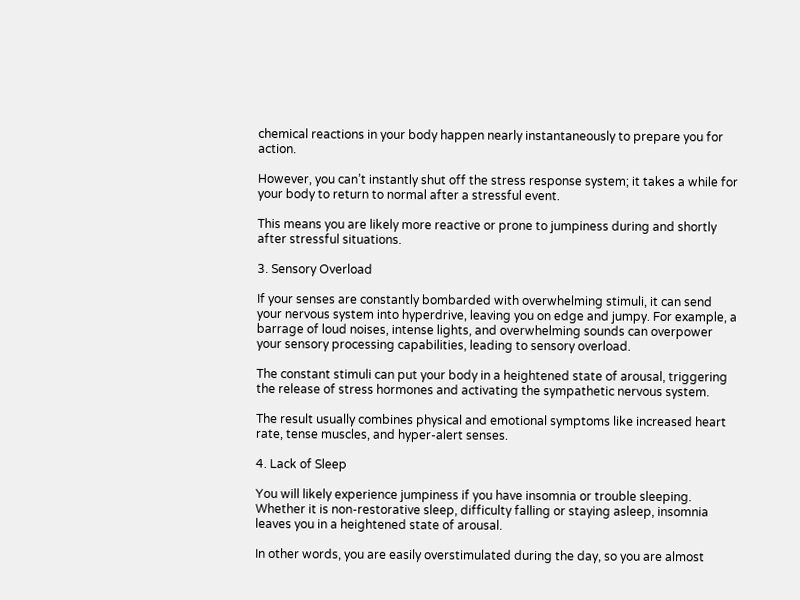chemical reactions in your body happen nearly instantaneously to prepare you for action.

However, you can’t instantly shut off the stress response system; it takes a while for your body to return to normal after a stressful event.

This means you are likely more reactive or prone to jumpiness during and shortly after stressful situations.

3. Sensory Overload

If your senses are constantly bombarded with overwhelming stimuli, it can send your nervous system into hyperdrive, leaving you on edge and jumpy. For example, a barrage of loud noises, intense lights, and overwhelming sounds can overpower your sensory processing capabilities, leading to sensory overload.

The constant stimuli can put your body in a heightened state of arousal, triggering the release of stress hormones and activating the sympathetic nervous system.

The result usually combines physical and emotional symptoms like increased heart rate, tense muscles, and hyper-alert senses.

4. Lack of Sleep

You will likely experience jumpiness if you have insomnia or trouble sleeping. Whether it is non-restorative sleep, difficulty falling or staying asleep, insomnia leaves you in a heightened state of arousal.

In other words, you are easily overstimulated during the day, so you are almost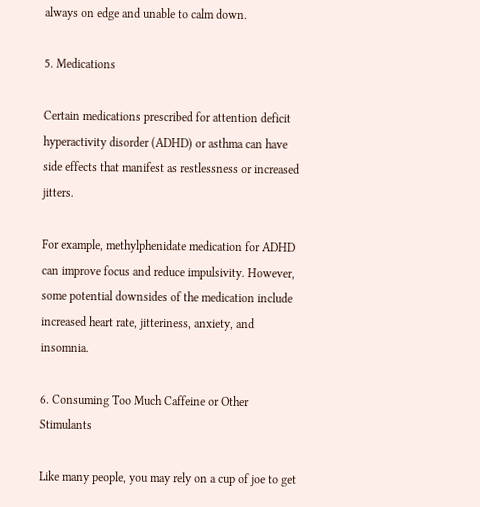always on edge and unable to calm down.

5. Medications

Certain medications prescribed for attention deficit hyperactivity disorder (ADHD) or asthma can have side effects that manifest as restlessness or increased jitters.

For example, methylphenidate medication for ADHD can improve focus and reduce impulsivity. However, some potential downsides of the medication include increased heart rate, jitteriness, anxiety, and insomnia.

6. Consuming Too Much Caffeine or Other Stimulants

Like many people, you may rely on a cup of joe to get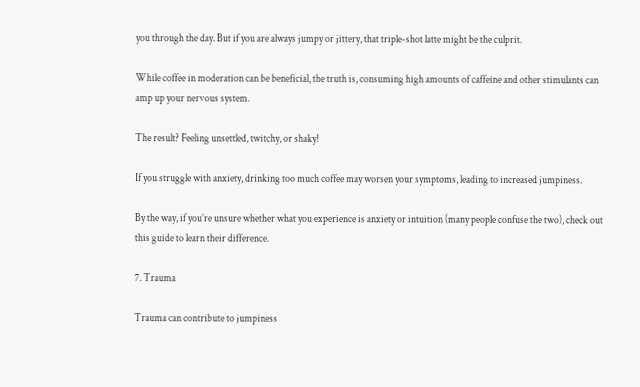you through the day. But if you are always jumpy or jittery, that triple-shot latte might be the culprit.

While coffee in moderation can be beneficial, the truth is, consuming high amounts of caffeine and other stimulants can amp up your nervous system.

The result? Feeling unsettled, twitchy, or shaky!

If you struggle with anxiety, drinking too much coffee may worsen your symptoms, leading to increased jumpiness.

By the way, if you’re unsure whether what you experience is anxiety or intuition (many people confuse the two), check out this guide to learn their difference.

7. Trauma

Trauma can contribute to jumpiness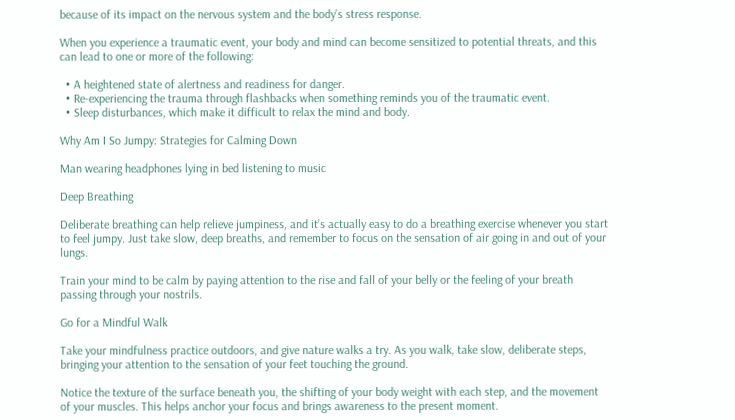because of its impact on the nervous system and the body’s stress response.

When you experience a traumatic event, your body and mind can become sensitized to potential threats, and this can lead to one or more of the following:

  • A heightened state of alertness and readiness for danger.
  • Re-experiencing the trauma through flashbacks when something reminds you of the traumatic event.
  • Sleep disturbances, which make it difficult to relax the mind and body.

Why Am I So Jumpy: Strategies for Calming Down

Man wearing headphones lying in bed listening to music

Deep Breathing

Deliberate breathing can help relieve jumpiness, and it’s actually easy to do a breathing exercise whenever you start to feel jumpy. Just take slow, deep breaths, and remember to focus on the sensation of air going in and out of your lungs.

Train your mind to be calm by paying attention to the rise and fall of your belly or the feeling of your breath passing through your nostrils.

Go for a Mindful Walk

Take your mindfulness practice outdoors, and give nature walks a try. As you walk, take slow, deliberate steps, bringing your attention to the sensation of your feet touching the ground.

Notice the texture of the surface beneath you, the shifting of your body weight with each step, and the movement of your muscles. This helps anchor your focus and brings awareness to the present moment.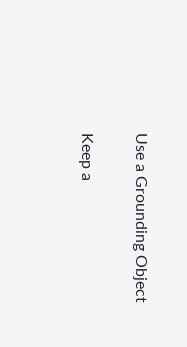Use a Grounding Object

Keep a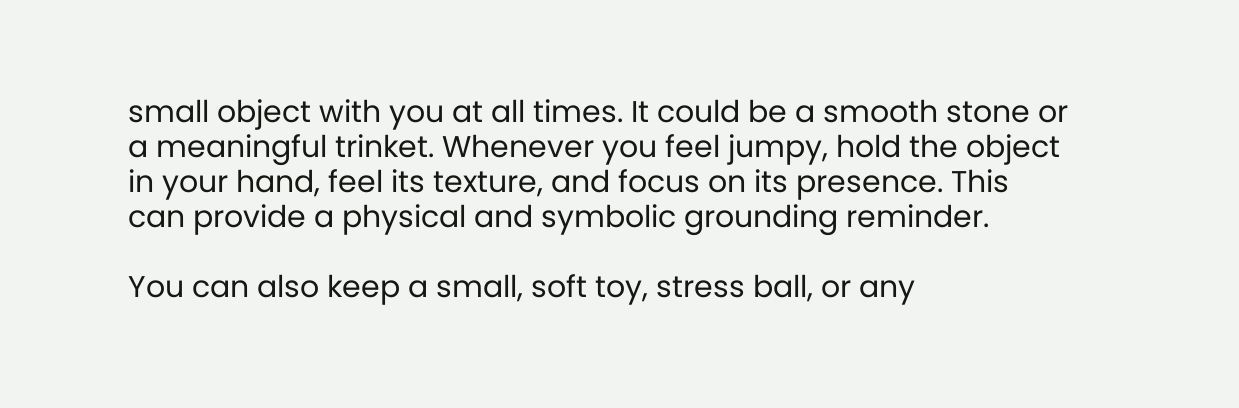small object with you at all times. It could be a smooth stone or a meaningful trinket. Whenever you feel jumpy, hold the object in your hand, feel its texture, and focus on its presence. This can provide a physical and symbolic grounding reminder.

You can also keep a small, soft toy, stress ball, or any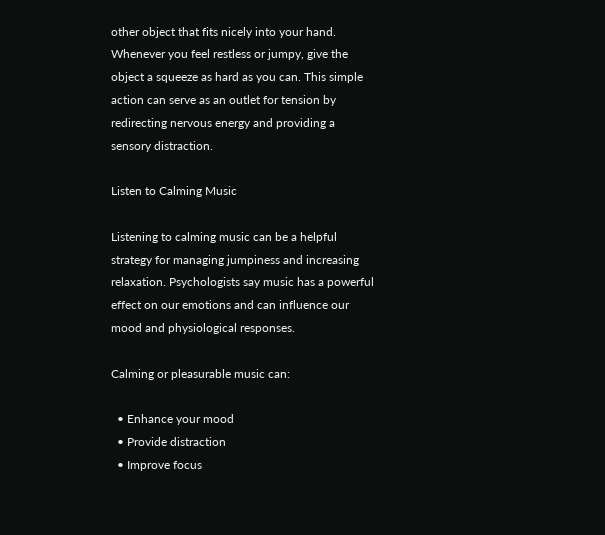other object that fits nicely into your hand. Whenever you feel restless or jumpy, give the object a squeeze as hard as you can. This simple action can serve as an outlet for tension by redirecting nervous energy and providing a sensory distraction.

Listen to Calming Music

Listening to calming music can be a helpful strategy for managing jumpiness and increasing relaxation. Psychologists say music has a powerful effect on our emotions and can influence our mood and physiological responses.

Calming or pleasurable music can:

  • Enhance your mood
  • Provide distraction
  • Improve focus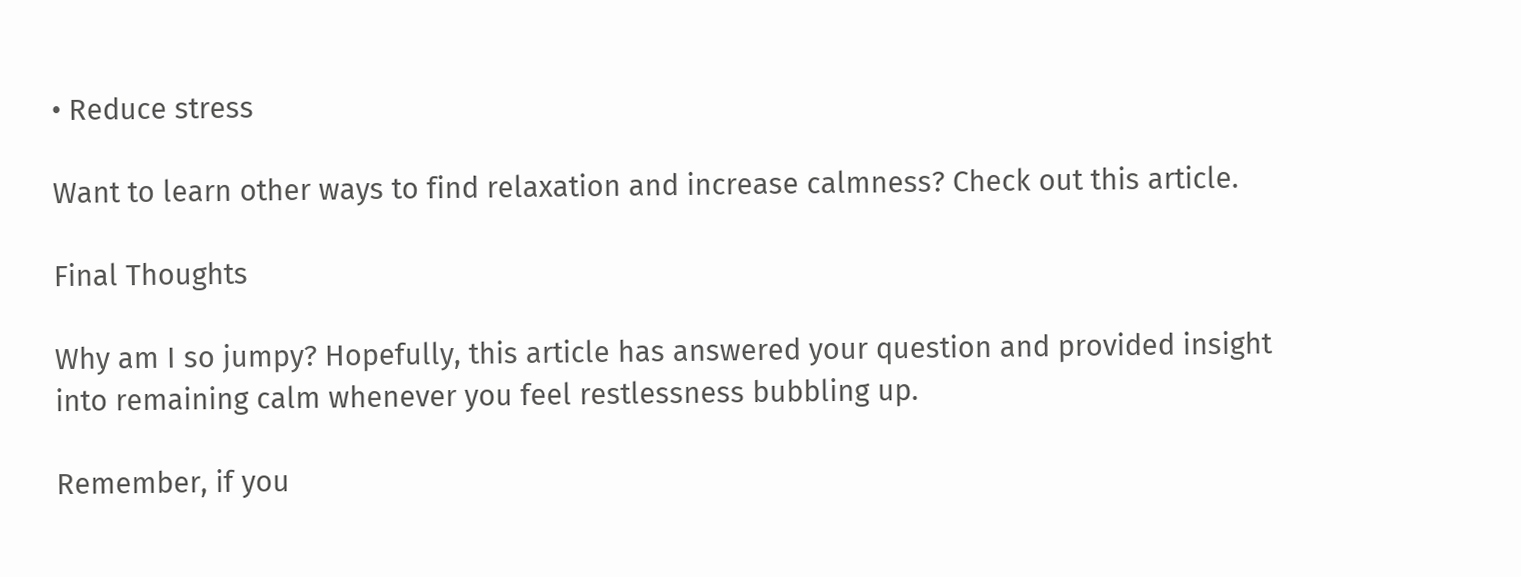• Reduce stress

Want to learn other ways to find relaxation and increase calmness? Check out this article.

Final Thoughts

Why am I so jumpy? Hopefully, this article has answered your question and provided insight into remaining calm whenever you feel restlessness bubbling up.

Remember, if you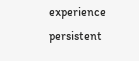experience persistent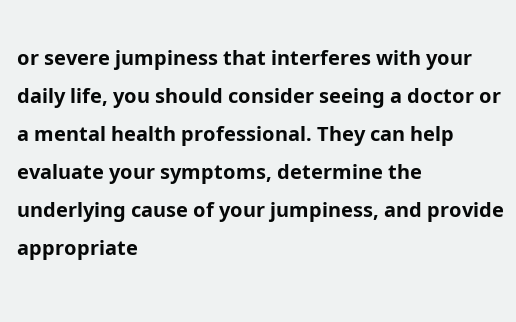or severe jumpiness that interferes with your daily life, you should consider seeing a doctor or a mental health professional. They can help evaluate your symptoms, determine the underlying cause of your jumpiness, and provide appropriate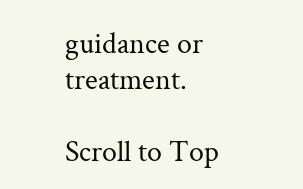guidance or treatment.

Scroll to Top